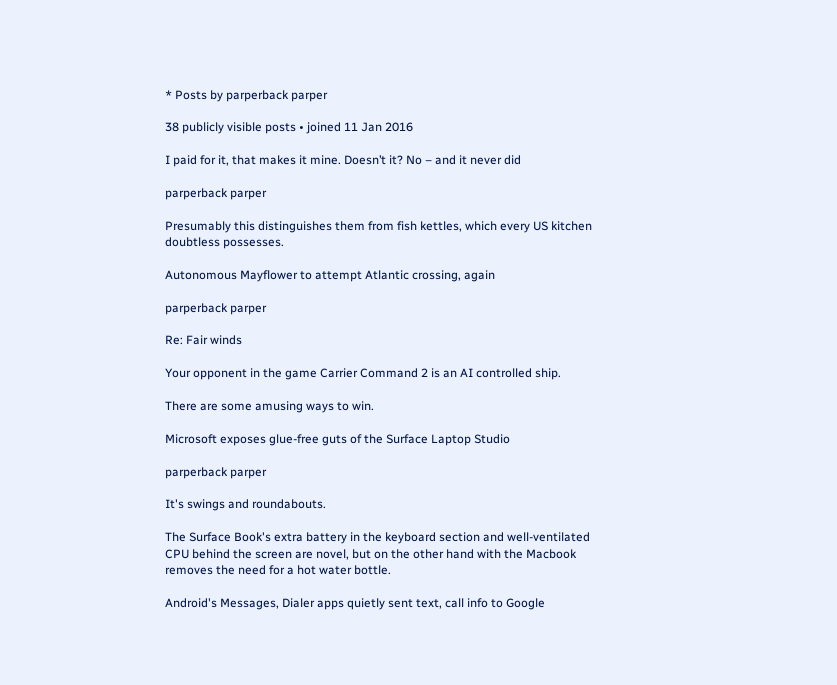* Posts by parperback parper

38 publicly visible posts • joined 11 Jan 2016

I paid for it, that makes it mine. Doesn’t it? No – and it never did

parperback parper

Presumably this distinguishes them from fish kettles, which every US kitchen doubtless possesses.

Autonomous Mayflower to attempt Atlantic crossing, again

parperback parper

Re: Fair winds

Your opponent in the game Carrier Command 2 is an AI controlled ship.

There are some amusing ways to win.

Microsoft exposes glue-free guts of the Surface Laptop Studio

parperback parper

It's swings and roundabouts.

The Surface Book's extra battery in the keyboard section and well-ventilated CPU behind the screen are novel, but on the other hand with the Macbook removes the need for a hot water bottle.

Android's Messages, Dialer apps quietly sent text, call info to Google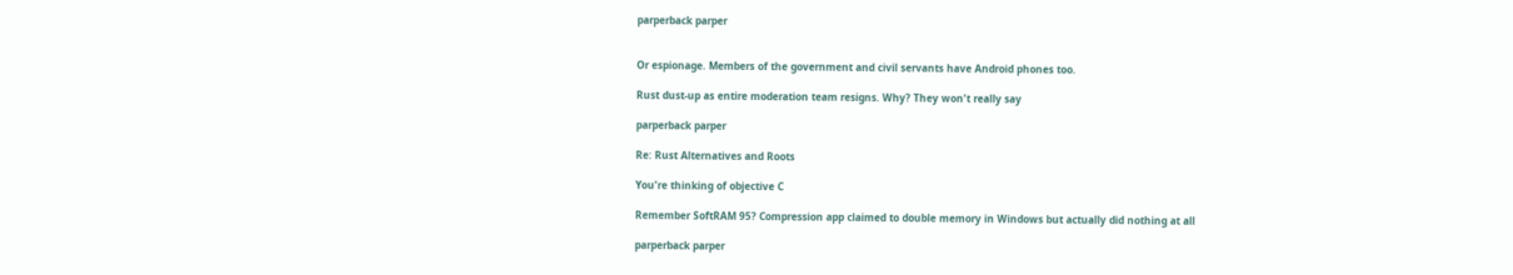parperback parper


Or espionage. Members of the government and civil servants have Android phones too.

Rust dust-up as entire moderation team resigns. Why? They won't really say

parperback parper

Re: Rust Alternatives and Roots

You're thinking of objective C

Remember SoftRAM 95? Compression app claimed to double memory in Windows but actually did nothing at all

parperback parper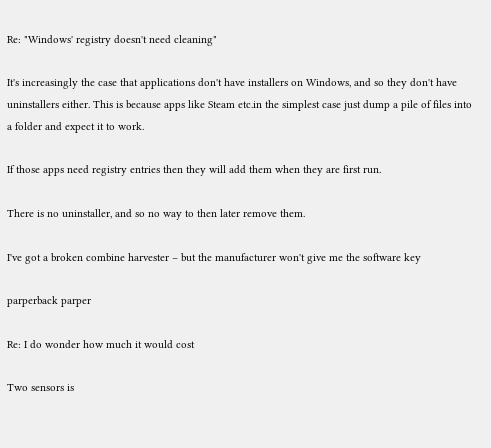Re: "Windows' registry doesn't need cleaning"

It's increasingly the case that applications don't have installers on Windows, and so they don't have uninstallers either. This is because apps like Steam etc.in the simplest case just dump a pile of files into a folder and expect it to work.

If those apps need registry entries then they will add them when they are first run.

There is no uninstaller, and so no way to then later remove them.

I've got a broken combine harvester – but the manufacturer won't give me the software key

parperback parper

Re: I do wonder how much it would cost

Two sensors is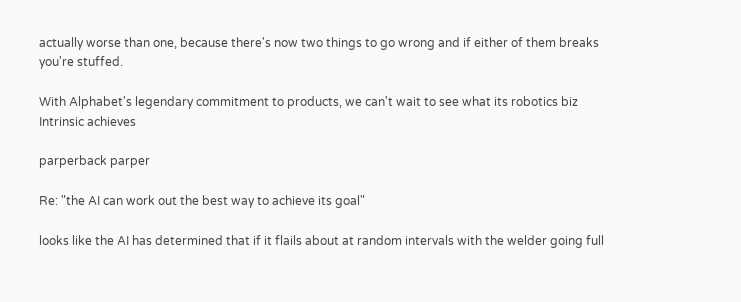actually worse than one, because there's now two things to go wrong and if either of them breaks you're stuffed.

With Alphabet's legendary commitment to products, we can't wait to see what its robotics biz Intrinsic achieves

parperback parper

Re: "the AI can work out the best way to achieve its goal"

looks like the AI has determined that if it flails about at random intervals with the welder going full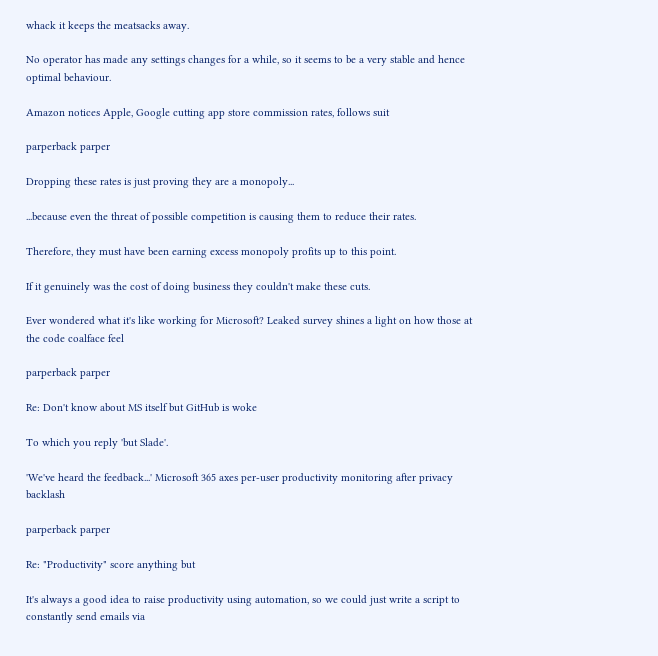whack it keeps the meatsacks away.

No operator has made any settings changes for a while, so it seems to be a very stable and hence optimal behaviour.

Amazon notices Apple, Google cutting app store commission rates, follows suit

parperback parper

Dropping these rates is just proving they are a monopoly...

...because even the threat of possible competition is causing them to reduce their rates.

Therefore, they must have been earning excess monopoly profits up to this point.

If it genuinely was the cost of doing business they couldn't make these cuts.

Ever wondered what it's like working for Microsoft? Leaked survey shines a light on how those at the code coalface feel

parperback parper

Re: Don't know about MS itself but GitHub is woke

To which you reply 'but Slade'.

'We've heard the feedback...' Microsoft 365 axes per-user productivity monitoring after privacy backlash

parperback parper

Re: "Productivity" score anything but

It's always a good idea to raise productivity using automation, so we could just write a script to constantly send emails via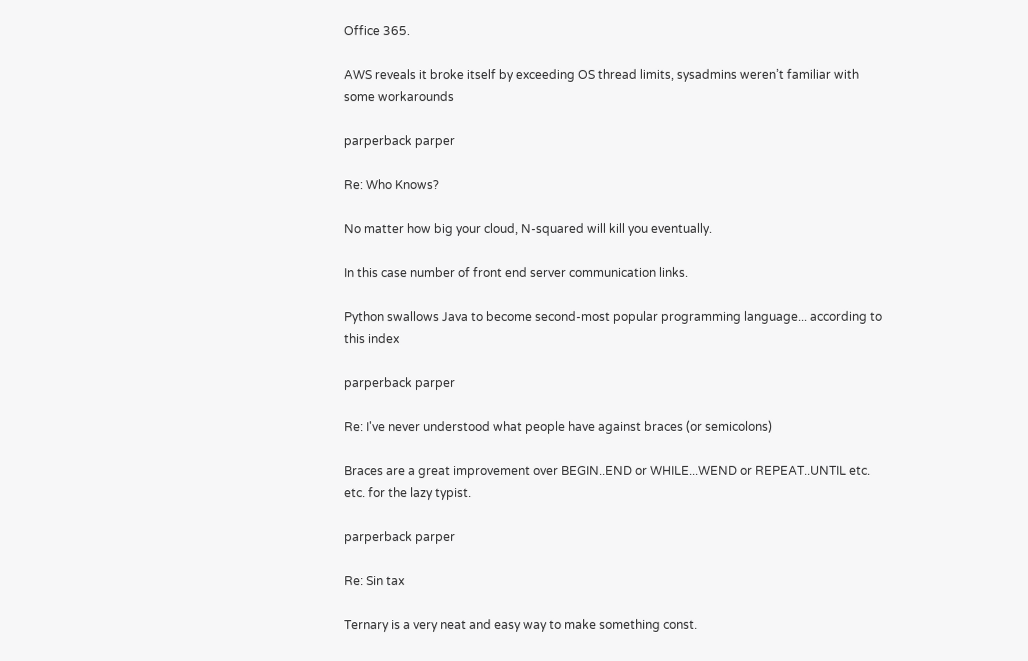Office 365.

AWS reveals it broke itself by exceeding OS thread limits, sysadmins weren’t familiar with some workarounds

parperback parper

Re: Who Knows?

No matter how big your cloud, N-squared will kill you eventually.

In this case number of front end server communication links.

Python swallows Java to become second-most popular programming language... according to this index

parperback parper

Re: I've never understood what people have against braces (or semicolons)

Braces are a great improvement over BEGIN..END or WHILE...WEND or REPEAT..UNTIL etc. etc. for the lazy typist.

parperback parper

Re: Sin tax

Ternary is a very neat and easy way to make something const.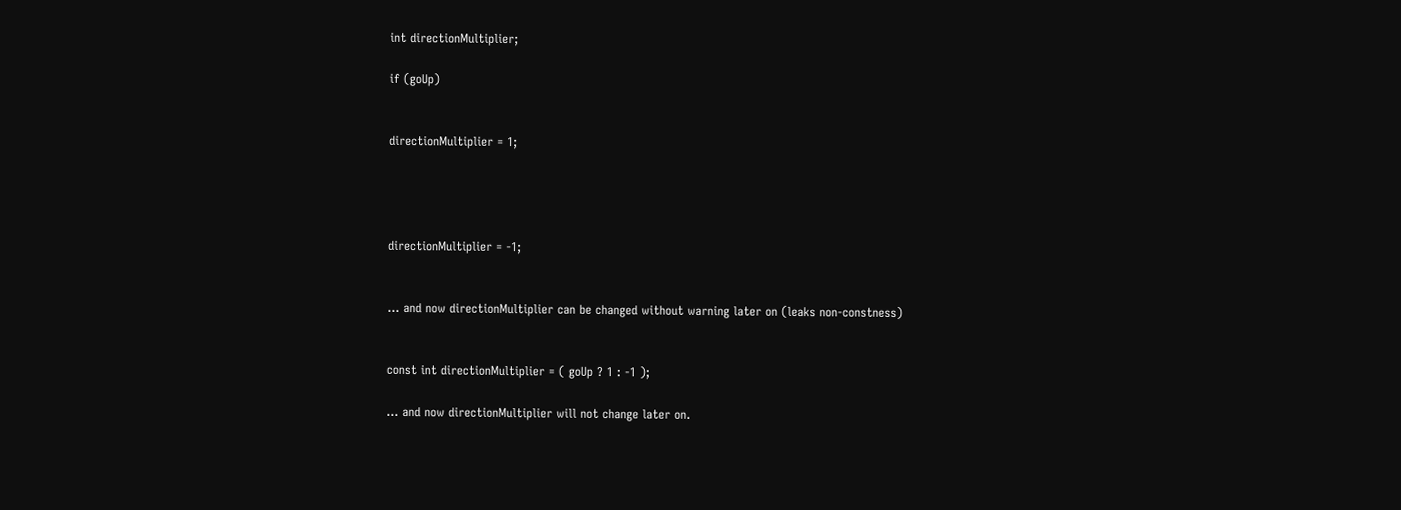int directionMultiplier;

if (goUp)


directionMultiplier = 1;




directionMultiplier = -1;


... and now directionMultiplier can be changed without warning later on (leaks non-constness)


const int directionMultiplier = ( goUp ? 1 : -1 );

... and now directionMultiplier will not change later on.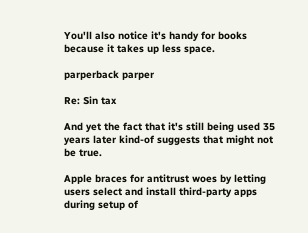You'll also notice it's handy for books because it takes up less space.

parperback parper

Re: Sin tax

And yet the fact that it's still being used 35 years later kind-of suggests that might not be true.

Apple braces for antitrust woes by letting users select and install third-party apps during setup of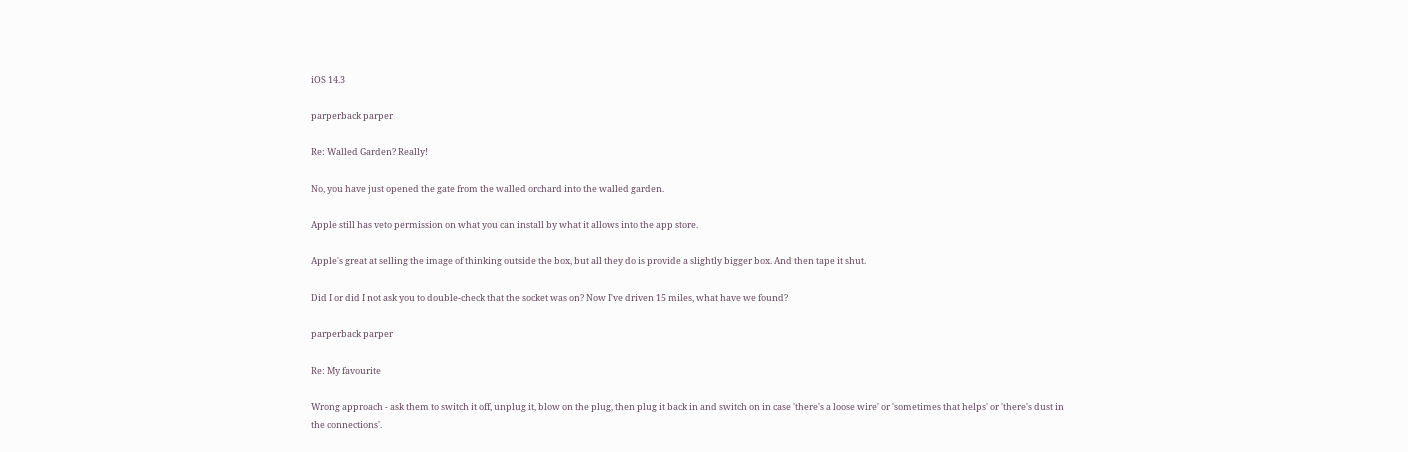iOS 14.3

parperback parper

Re: Walled Garden? Really!

No, you have just opened the gate from the walled orchard into the walled garden.

Apple still has veto permission on what you can install by what it allows into the app store.

Apple's great at selling the image of thinking outside the box, but all they do is provide a slightly bigger box. And then tape it shut.

Did I or did I not ask you to double-check that the socket was on? Now I've driven 15 miles, what have we found?

parperback parper

Re: My favourite

Wrong approach - ask them to switch it off, unplug it, blow on the plug, then plug it back in and switch on in case 'there's a loose wire' or 'sometimes that helps' or 'there's dust in the connections'.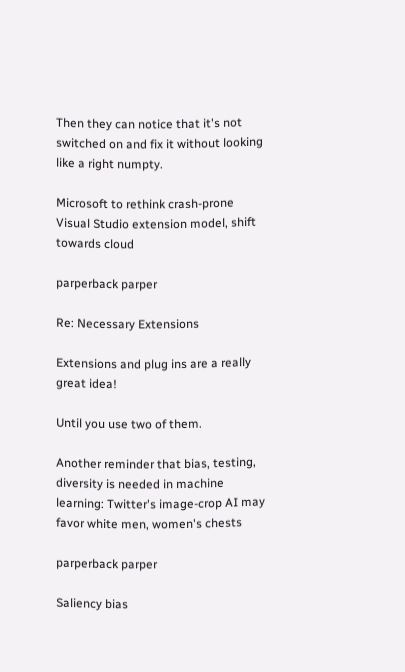Then they can notice that it's not switched on and fix it without looking like a right numpty.

Microsoft to rethink crash-prone Visual Studio extension model, shift towards cloud

parperback parper

Re: Necessary Extensions

Extensions and plug ins are a really great idea!

Until you use two of them.

Another reminder that bias, testing, diversity is needed in machine learning: Twitter's image-crop AI may favor white men, women's chests

parperback parper

Saliency bias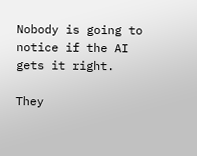Nobody is going to notice if the AI gets it right.

They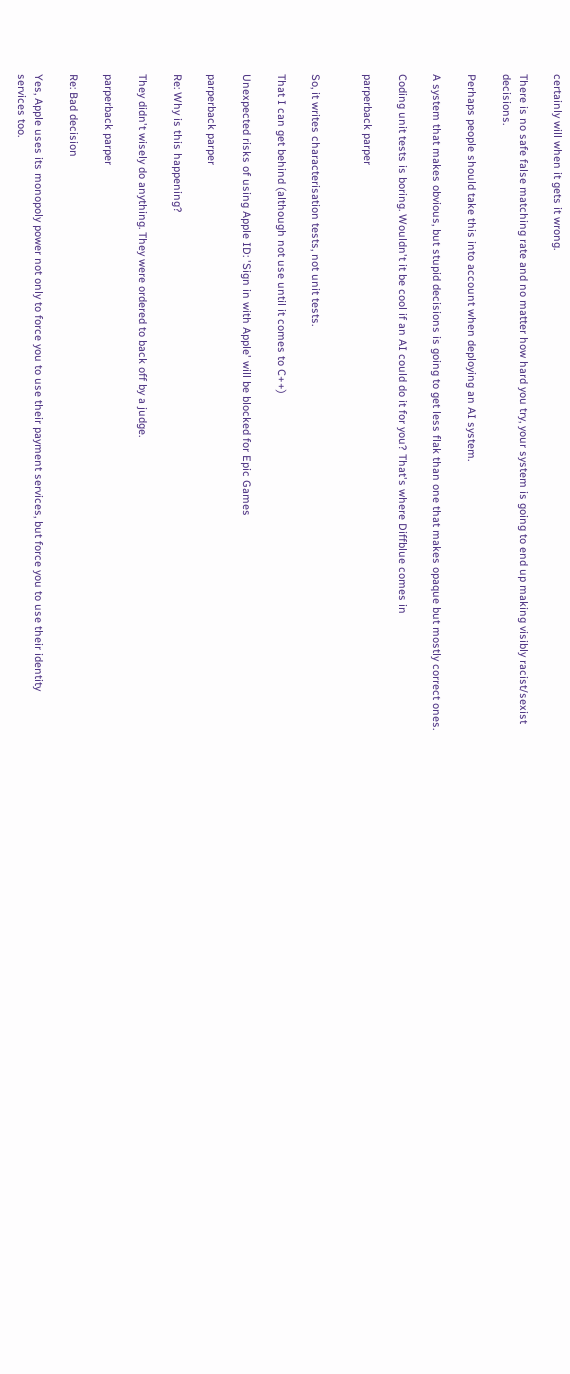certainly will when it gets it wrong.

There is no safe false matching rate and no matter how hard you try, your system is going to end up making visibly racist/sexist decisions.

Perhaps people should take this into account when deploying an AI system.

A system that makes obvious, but stupid decisions is going to get less flak than one that makes opaque but mostly correct ones.

Coding unit tests is boring. Wouldn't it be cool if an AI could do it for you? That's where Diffblue comes in

parperback parper


So, it writes characterisation tests, not unit tests.

That I can get behind (although not use until it comes to C++)

Unexpected risks of using Apple ID: 'Sign in with Apple' will be blocked for Epic Games

parperback parper

Re: Why is this happening?

They didn't wisely do anything. They were ordered to back off by a judge.

parperback parper

Re: Bad decision

Yes, Apple uses its monopoly power not only to force you to use their payment services, but force you to use their identity services too.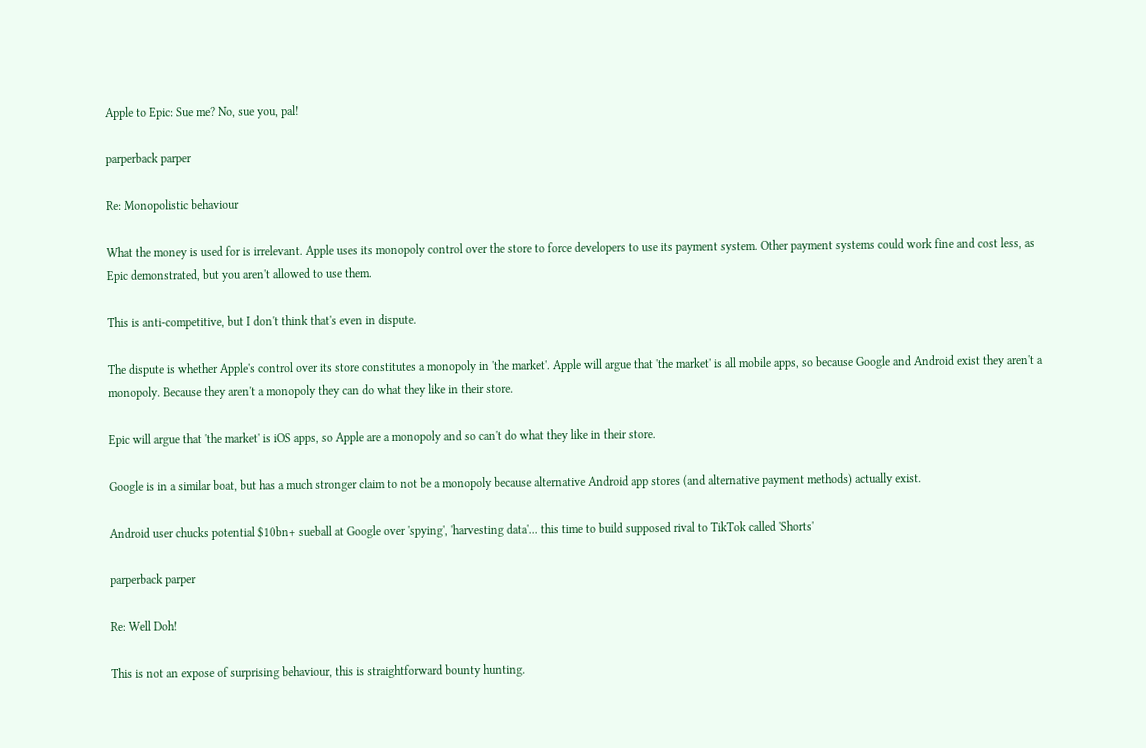Apple to Epic: Sue me? No, sue you, pal!

parperback parper

Re: Monopolistic behaviour

What the money is used for is irrelevant. Apple uses its monopoly control over the store to force developers to use its payment system. Other payment systems could work fine and cost less, as Epic demonstrated, but you aren't allowed to use them.

This is anti-competitive, but I don't think that's even in dispute.

The dispute is whether Apple's control over its store constitutes a monopoly in 'the market'. Apple will argue that 'the market' is all mobile apps, so because Google and Android exist they aren't a monopoly. Because they aren't a monopoly they can do what they like in their store.

Epic will argue that 'the market' is iOS apps, so Apple are a monopoly and so can't do what they like in their store.

Google is in a similar boat, but has a much stronger claim to not be a monopoly because alternative Android app stores (and alternative payment methods) actually exist.

Android user chucks potential $10bn+ sueball at Google over 'spying', 'harvesting data'... this time to build supposed rival to TikTok called 'Shorts'

parperback parper

Re: Well Doh!

This is not an expose of surprising behaviour, this is straightforward bounty hunting.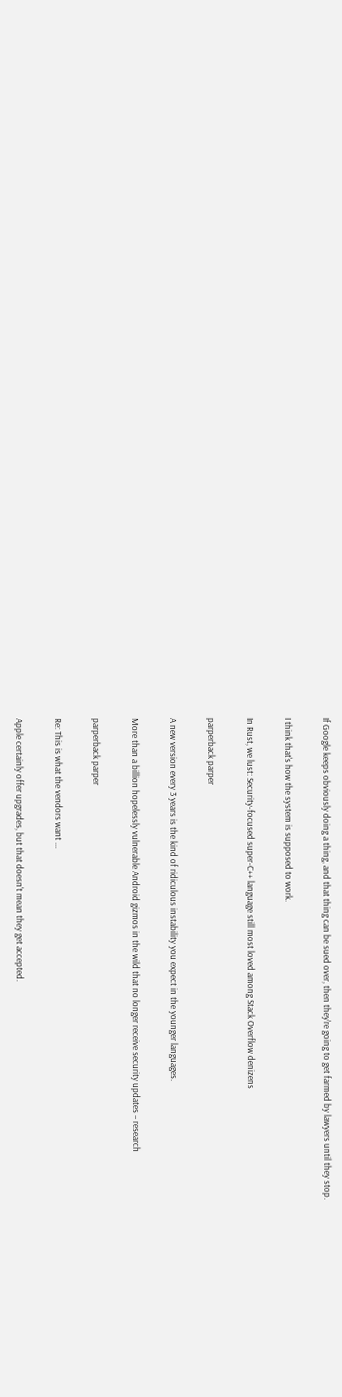If Google keeps obviously doing a thing, and that thing can be sued over, then they're going to get farmed by lawyers until they stop.

I think that's how the system is supposed to work.

In Rust, we lust: Security-focused super-C++ language still most loved among Stack Overflow denizens

parperback parper

A new version every 3 years is the kind of ridiculous instability you expect in the younger languages.

More than a billion hopelessly vulnerable Android gizmos in the wild that no longer receive security updates – research

parperback parper

Re: This is what the vendors want ...

Apple certainly offer upgrades, but that doesn't mean they get accepted.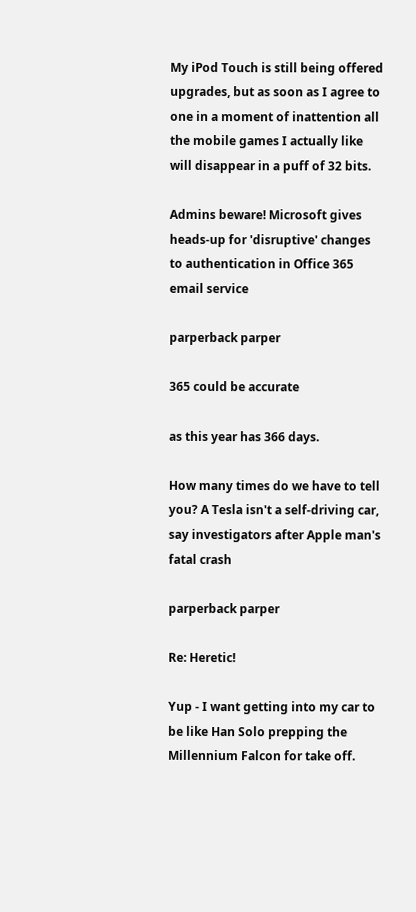My iPod Touch is still being offered upgrades, but as soon as I agree to one in a moment of inattention all the mobile games I actually like will disappear in a puff of 32 bits.

Admins beware! Microsoft gives heads-up for 'disruptive' changes to authentication in Office 365 email service

parperback parper

365 could be accurate

as this year has 366 days.

How many times do we have to tell you? A Tesla isn't a self-driving car, say investigators after Apple man's fatal crash

parperback parper

Re: Heretic!

Yup - I want getting into my car to be like Han Solo prepping the Millennium Falcon for take off.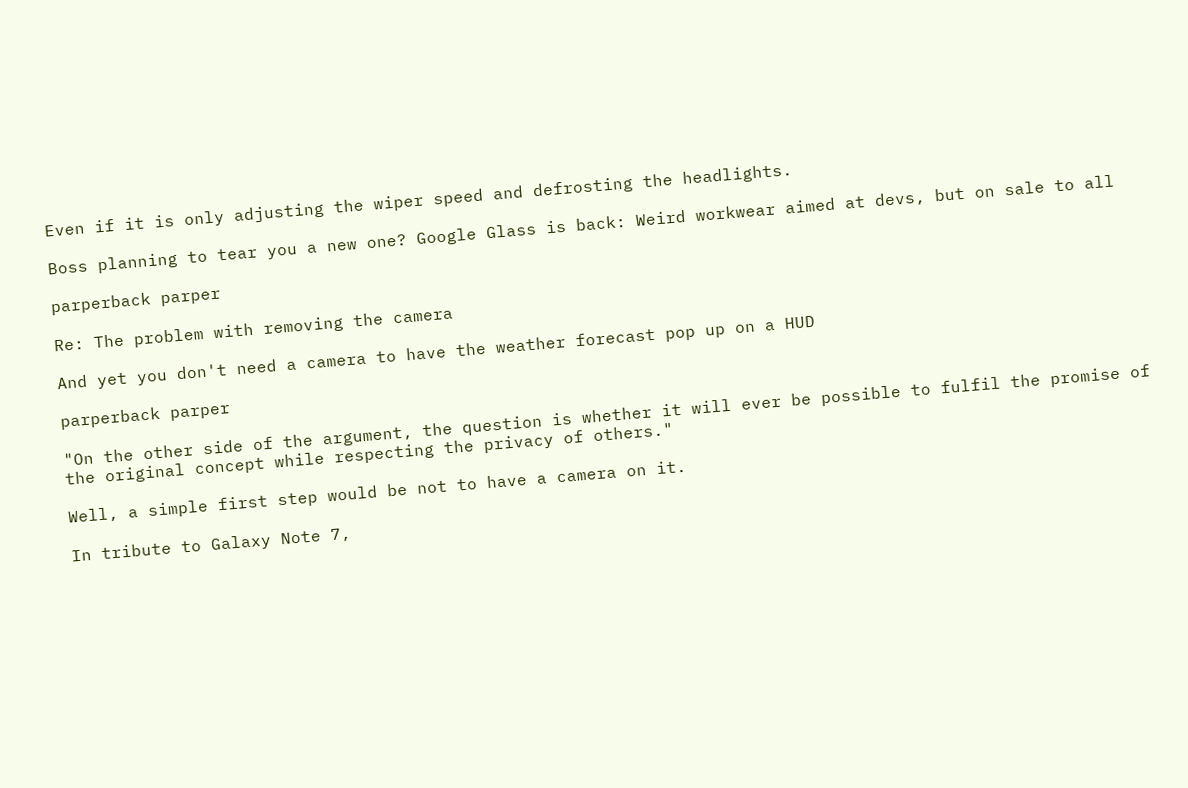Even if it is only adjusting the wiper speed and defrosting the headlights.

Boss planning to tear you a new one? Google Glass is back: Weird workwear aimed at devs, but on sale to all

parperback parper

Re: The problem with removing the camera

And yet you don't need a camera to have the weather forecast pop up on a HUD

parperback parper

"On the other side of the argument, the question is whether it will ever be possible to fulfil the promise of the original concept while respecting the privacy of others."

Well, a simple first step would be not to have a camera on it.

In tribute to Galaxy Note 7,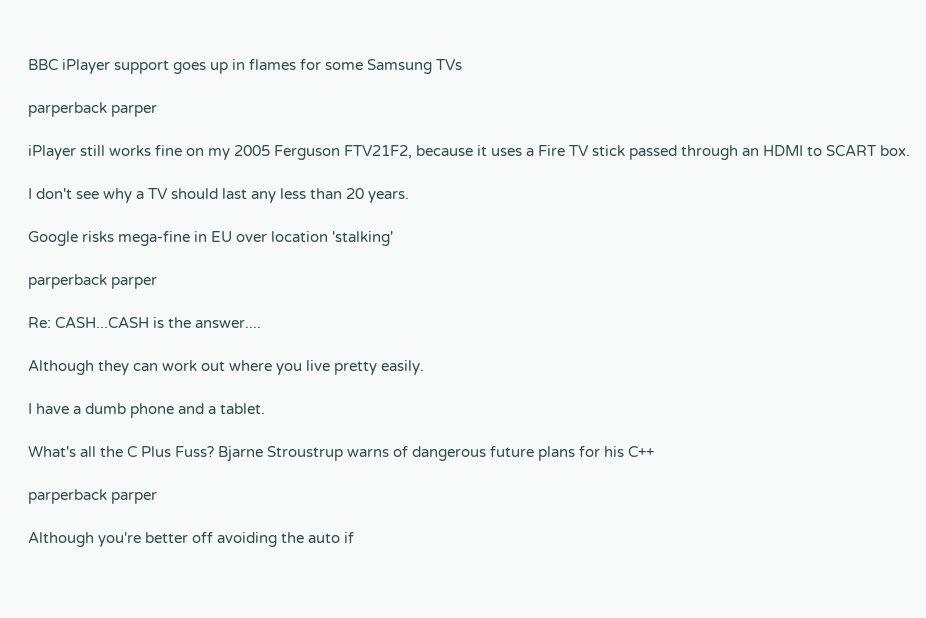BBC iPlayer support goes up in flames for some Samsung TVs

parperback parper

iPlayer still works fine on my 2005 Ferguson FTV21F2, because it uses a Fire TV stick passed through an HDMI to SCART box.

I don't see why a TV should last any less than 20 years.

Google risks mega-fine in EU over location 'stalking'

parperback parper

Re: CASH...CASH is the answer....

Although they can work out where you live pretty easily.

I have a dumb phone and a tablet.

What's all the C Plus Fuss? Bjarne Stroustrup warns of dangerous future plans for his C++

parperback parper

Although you're better off avoiding the auto if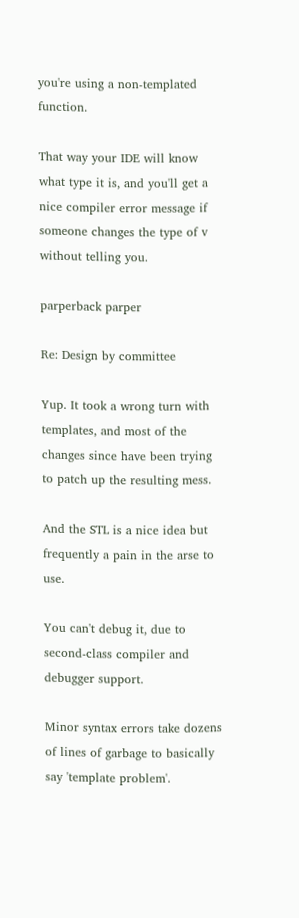you're using a non-templated function.

That way your IDE will know what type it is, and you'll get a nice compiler error message if someone changes the type of v without telling you.

parperback parper

Re: Design by committee

Yup. It took a wrong turn with templates, and most of the changes since have been trying to patch up the resulting mess.

And the STL is a nice idea but frequently a pain in the arse to use.

You can't debug it, due to second-class compiler and debugger support.

Minor syntax errors take dozens of lines of garbage to basically say 'template problem'.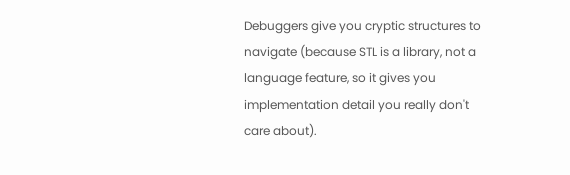Debuggers give you cryptic structures to navigate (because STL is a library, not a language feature, so it gives you implementation detail you really don't care about).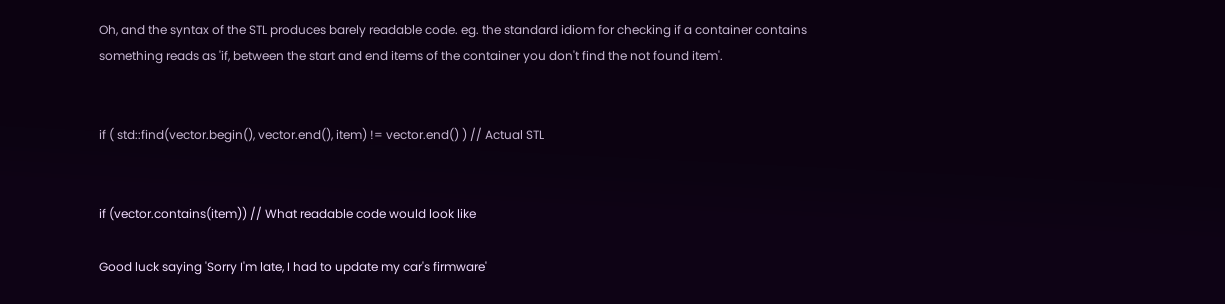Oh, and the syntax of the STL produces barely readable code. eg. the standard idiom for checking if a container contains something reads as 'if, between the start and end items of the container you don't find the not found item'.


if ( std::find(vector.begin(), vector.end(), item) != vector.end() ) // Actual STL


if (vector.contains(item)) // What readable code would look like

Good luck saying 'Sorry I'm late, I had to update my car's firmware'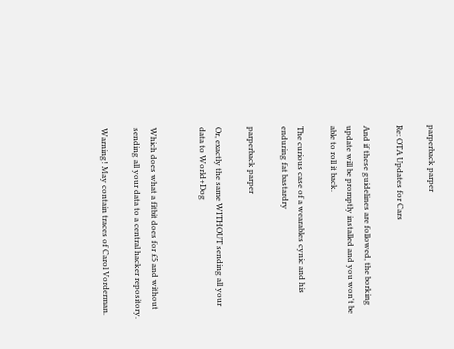parperback parper

Re: OTA Updates for Cars

And if these guidelines are followed, the borking update will be promptly installed and you won't be able to roll it back.

The curious case of a wearables cynic and his enduring fat bastardry

parperback parper

Or, exactly the same WITHOUT sending all your data to World+Dog


Which does what a fitbit does for £5 and without sending all your data to a central hacker repository.

Warning! May contain traces of Carol Vorderman.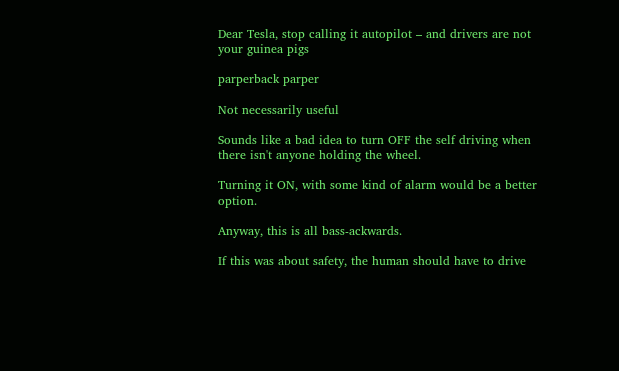Dear Tesla, stop calling it autopilot – and drivers are not your guinea pigs

parperback parper

Not necessarily useful

Sounds like a bad idea to turn OFF the self driving when there isn't anyone holding the wheel.

Turning it ON, with some kind of alarm would be a better option.

Anyway, this is all bass-ackwards.

If this was about safety, the human should have to drive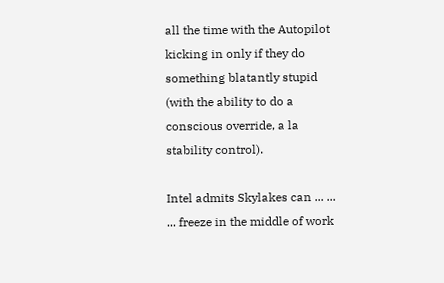all the time with the Autopilot kicking in only if they do something blatantly stupid (with the ability to do a conscious override, a la stability control).

Intel admits Skylakes can ... ... ... freeze in the middle of work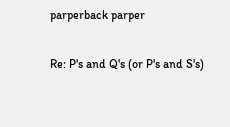parperback parper

Re: P's and Q's (or P's and S's)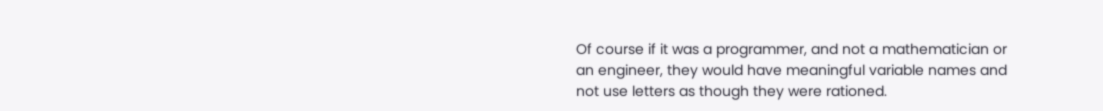Of course if it was a programmer, and not a mathematician or an engineer, they would have meaningful variable names and not use letters as though they were rationed.